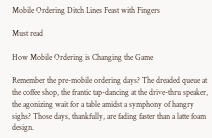Mobile Ordering Ditch Lines Feast with Fingers

Must read

How Mobile Ordering is Changing the Game

Remember the pre-mobile ordering days? The dreaded queue at the coffee shop, the frantic tap-dancing at the drive-thru speaker, the agonizing wait for a table amidst a symphony of hangry sighs? Those days, thankfully, are fading faster than a latte foam design.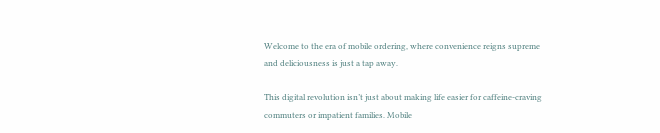Welcome to the era of mobile ordering, where convenience reigns supreme and deliciousness is just a tap away.

This digital revolution isn’t just about making life easier for caffeine-craving commuters or impatient families. Mobile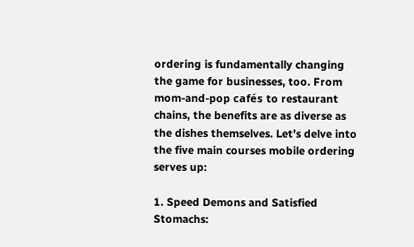ordering is fundamentally changing the game for businesses, too. From mom-and-pop cafés to restaurant chains, the benefits are as diverse as the dishes themselves. Let’s delve into the five main courses mobile ordering serves up:

1. Speed Demons and Satisfied Stomachs: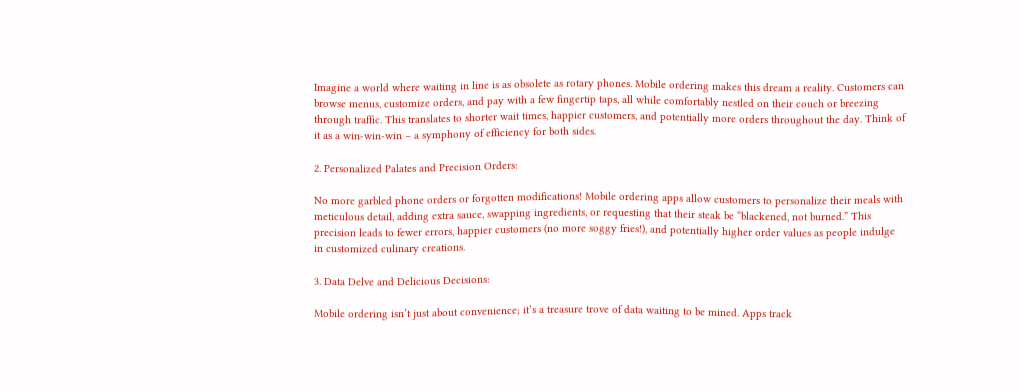Imagine a world where waiting in line is as obsolete as rotary phones. Mobile ordering makes this dream a reality. Customers can browse menus, customize orders, and pay with a few fingertip taps, all while comfortably nestled on their couch or breezing through traffic. This translates to shorter wait times, happier customers, and potentially more orders throughout the day. Think of it as a win-win-win – a symphony of efficiency for both sides.

2. Personalized Palates and Precision Orders:

No more garbled phone orders or forgotten modifications! Mobile ordering apps allow customers to personalize their meals with meticulous detail, adding extra sauce, swapping ingredients, or requesting that their steak be “blackened, not burned.” This precision leads to fewer errors, happier customers (no more soggy fries!), and potentially higher order values as people indulge in customized culinary creations.

3. Data Delve and Delicious Decisions:

Mobile ordering isn’t just about convenience; it’s a treasure trove of data waiting to be mined. Apps track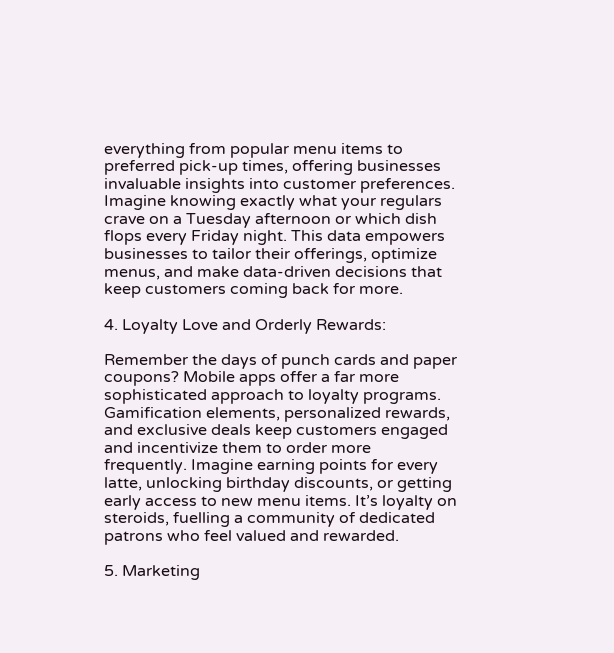everything from popular menu items to preferred pick-up times, offering businesses invaluable insights into customer preferences. Imagine knowing exactly what your regulars crave on a Tuesday afternoon or which dish flops every Friday night. This data empowers businesses to tailor their offerings, optimize menus, and make data-driven decisions that keep customers coming back for more.

4. Loyalty Love and Orderly Rewards:

Remember the days of punch cards and paper coupons? Mobile apps offer a far more sophisticated approach to loyalty programs. Gamification elements, personalized rewards, and exclusive deals keep customers engaged and incentivize them to order more frequently. Imagine earning points for every latte, unlocking birthday discounts, or getting early access to new menu items. It’s loyalty on steroids, fuelling a community of dedicated patrons who feel valued and rewarded.

5. Marketing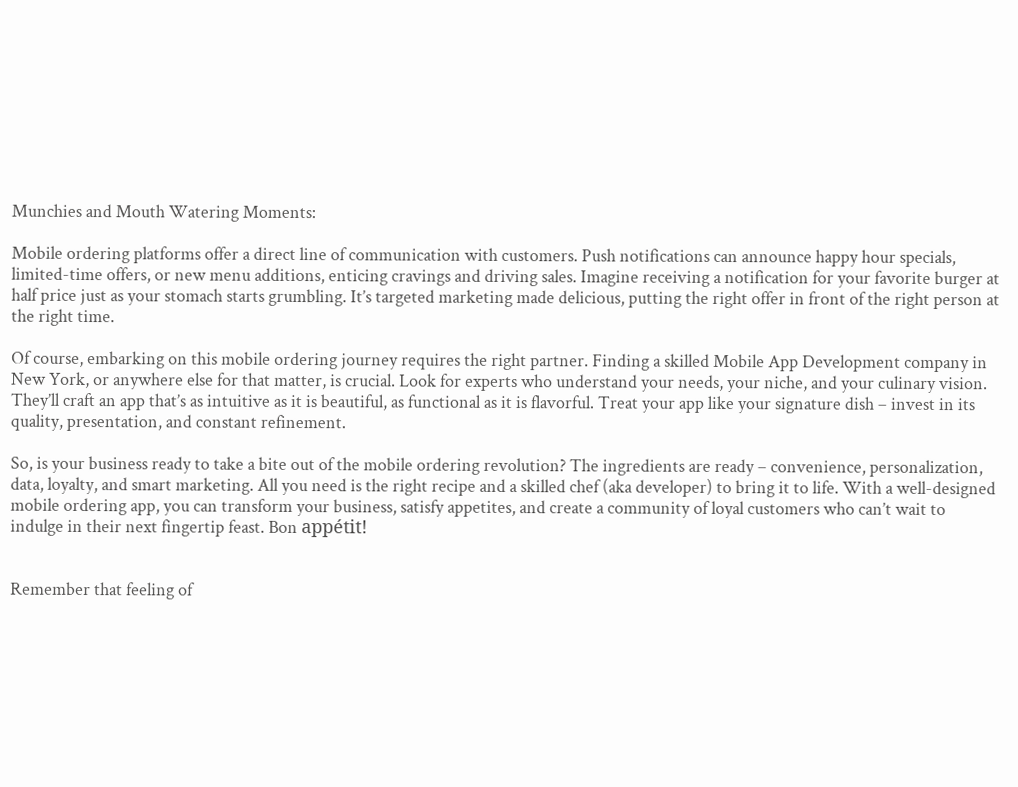Munchies and Mouth Watering Moments:

Mobile ordering platforms offer a direct line of communication with customers. Push notifications can announce happy hour specials, limited-time offers, or new menu additions, enticing cravings and driving sales. Imagine receiving a notification for your favorite burger at half price just as your stomach starts grumbling. It’s targeted marketing made delicious, putting the right offer in front of the right person at the right time.

Of course, embarking on this mobile ordering journey requires the right partner. Finding a skilled Mobile App Development company in New York, or anywhere else for that matter, is crucial. Look for experts who understand your needs, your niche, and your culinary vision. They’ll craft an app that’s as intuitive as it is beautiful, as functional as it is flavorful. Treat your app like your signature dish – invest in its quality, presentation, and constant refinement.

So, is your business ready to take a bite out of the mobile ordering revolution? The ingredients are ready – convenience, personalization, data, loyalty, and smart marketing. All you need is the right recipe and a skilled chef (aka developer) to bring it to life. With a well-designed mobile ordering app, you can transform your business, satisfy appetites, and create a community of loyal customers who can’t wait to indulge in their next fingertip feast. Bon appétit!


Remember that feeling of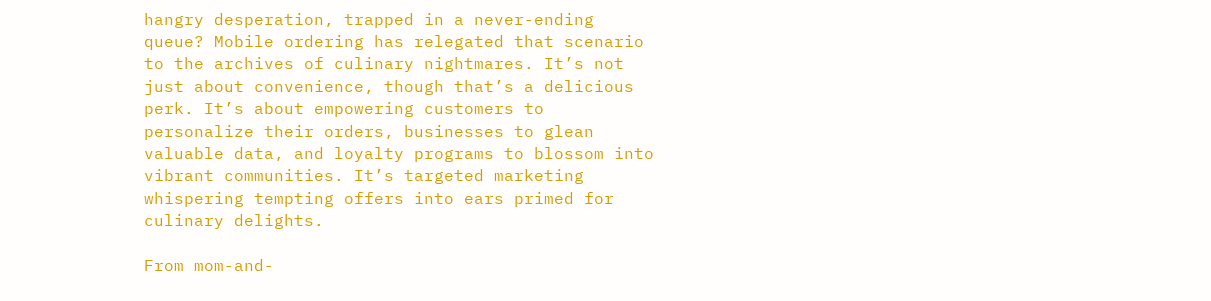hangry desperation, trapped in a never-ending queue? Mobile ordering has relegated that scenario to the archives of culinary nightmares. It’s not just about convenience, though that’s a delicious perk. It’s about empowering customers to personalize their orders, businesses to glean valuable data, and loyalty programs to blossom into vibrant communities. It’s targeted marketing whispering tempting offers into ears primed for culinary delights.

From mom-and-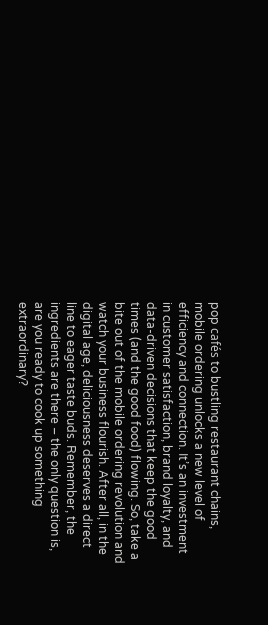pop cafés to bustling restaurant chains, mobile ordering unlocks a new level of efficiency and connection. It’s an investment in customer satisfaction, brand loyalty, and data-driven decisions that keep the good times (and the good food) flowing. So, take a bite out of the mobile ordering revolution and watch your business flourish. After all, in the digital age, deliciousness deserves a direct line to eager taste buds. Remember, the ingredients are there – the only question is, are you ready to cook up something extraordinary?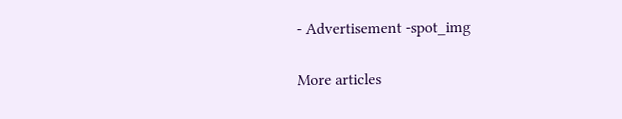- Advertisement -spot_img

More articles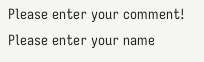Please enter your comment!
Please enter your name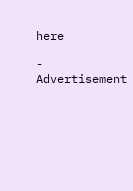here

- Advertisement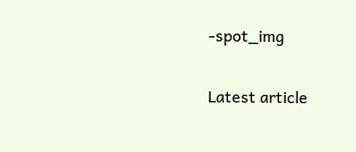-spot_img

Latest article